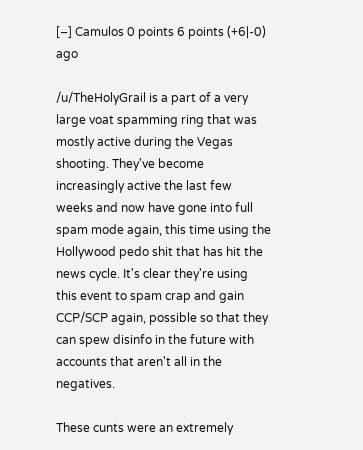[–] Camulos 0 points 6 points (+6|-0) ago

/u/TheHolyGrail is a part of a very large voat spamming ring that was mostly active during the Vegas shooting. They've become increasingly active the last few weeks and now have gone into full spam mode again, this time using the Hollywood pedo shit that has hit the news cycle. It's clear they're using this event to spam crap and gain CCP/SCP again, possible so that they can spew disinfo in the future with accounts that aren't all in the negatives.

These cunts were an extremely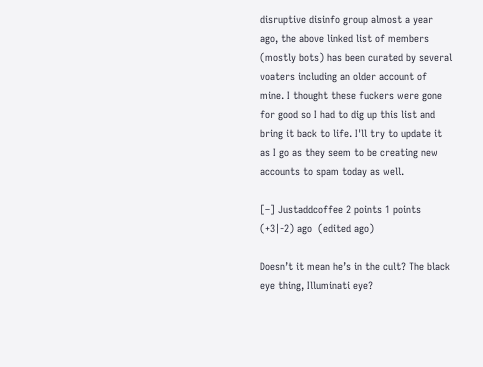disruptive disinfo group almost a year ago, the above linked list of members (mostly bots) has been curated by several voaters including an older account of mine. I thought these fuckers were gone for good so I had to dig up this list and bring it back to life. I'll try to update it as I go as they seem to be creating new accounts to spam today as well.

[–] Justaddcoffee 2 points 1 points (+3|-2) ago  (edited ago)

Doesn’t it mean he’s in the cult? The black eye thing, Illuminati eye?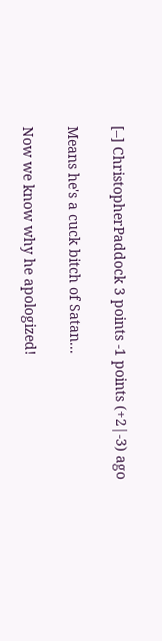[–] ChristopherPaddock 3 points -1 points (+2|-3) ago

Means he's a cuck bitch of Satan...

Now we know why he apologized!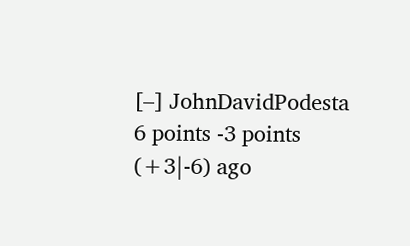[–] JohnDavidPodesta 6 points -3 points (+3|-6) ago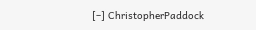[–] ChristopherPaddock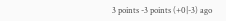3 points -3 points (+0|-3) ago